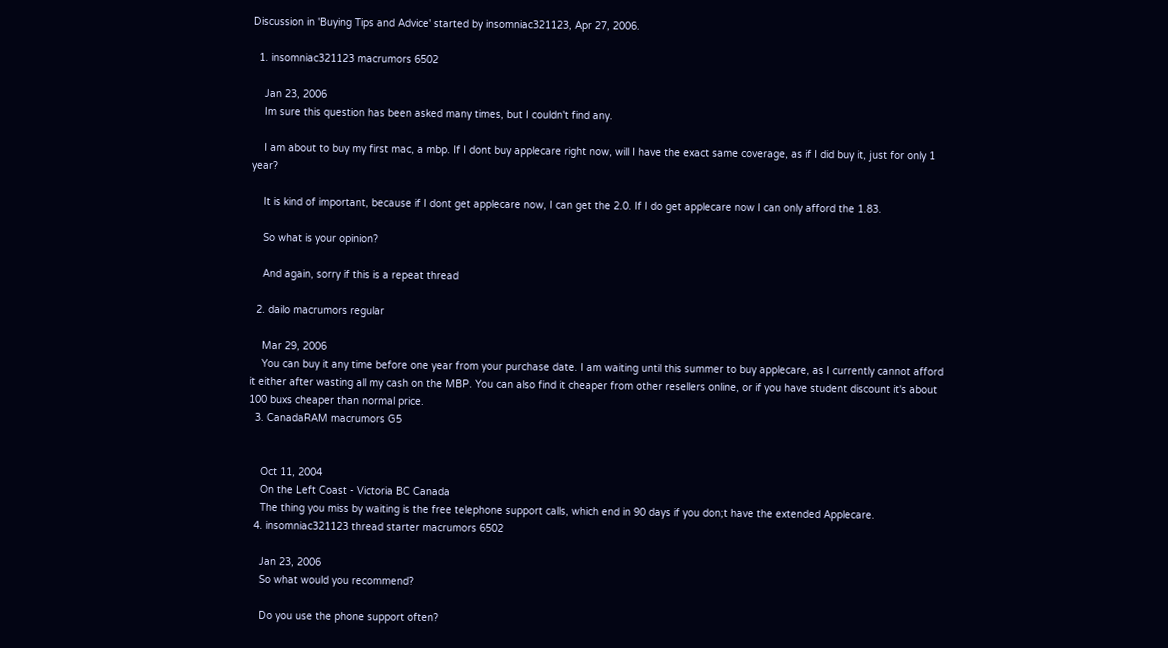Discussion in 'Buying Tips and Advice' started by insomniac321123, Apr 27, 2006.

  1. insomniac321123 macrumors 6502

    Jan 23, 2006
    Im sure this question has been asked many times, but I couldn't find any.

    I am about to buy my first mac, a mbp. If I dont buy applecare right now, will I have the exact same coverage, as if I did buy it, just for only 1 year?

    It is kind of important, because if I dont get applecare now, I can get the 2.0. If I do get applecare now I can only afford the 1.83.

    So what is your opinion?

    And again, sorry if this is a repeat thread

  2. dailo macrumors regular

    Mar 29, 2006
    You can buy it any time before one year from your purchase date. I am waiting until this summer to buy applecare, as I currently cannot afford it either after wasting all my cash on the MBP. You can also find it cheaper from other resellers online, or if you have student discount it's about 100 buxs cheaper than normal price.
  3. CanadaRAM macrumors G5


    Oct 11, 2004
    On the Left Coast - Victoria BC Canada
    The thing you miss by waiting is the free telephone support calls, which end in 90 days if you don;t have the extended Applecare.
  4. insomniac321123 thread starter macrumors 6502

    Jan 23, 2006
    So what would you recommend?

    Do you use the phone support often?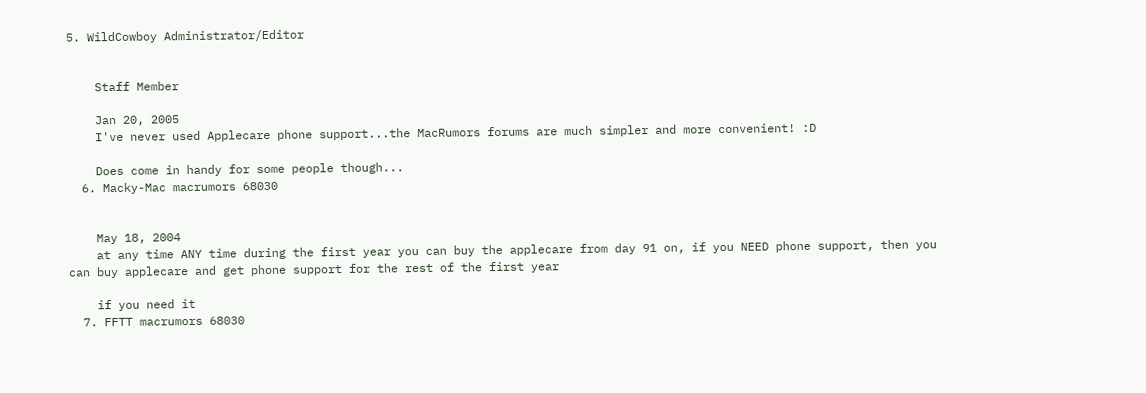5. WildCowboy Administrator/Editor


    Staff Member

    Jan 20, 2005
    I've never used Applecare phone support...the MacRumors forums are much simpler and more convenient! :D

    Does come in handy for some people though...
  6. Macky-Mac macrumors 68030


    May 18, 2004
    at any time ANY time during the first year you can buy the applecare from day 91 on, if you NEED phone support, then you can buy applecare and get phone support for the rest of the first year

    if you need it
  7. FFTT macrumors 68030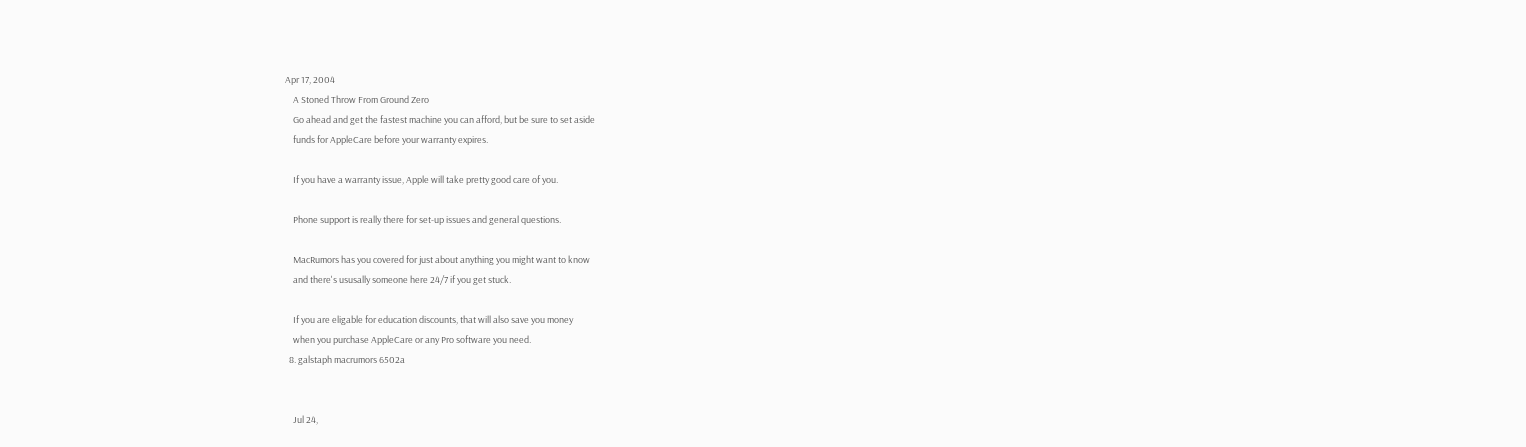Apr 17, 2004
    A Stoned Throw From Ground Zero
    Go ahead and get the fastest machine you can afford, but be sure to set aside
    funds for AppleCare before your warranty expires.

    If you have a warranty issue, Apple will take pretty good care of you.

    Phone support is really there for set-up issues and general questions.

    MacRumors has you covered for just about anything you might want to know
    and there's ususally someone here 24/7 if you get stuck.

    If you are eligable for education discounts, that will also save you money
    when you purchase AppleCare or any Pro software you need.
  8. galstaph macrumors 6502a


    Jul 24,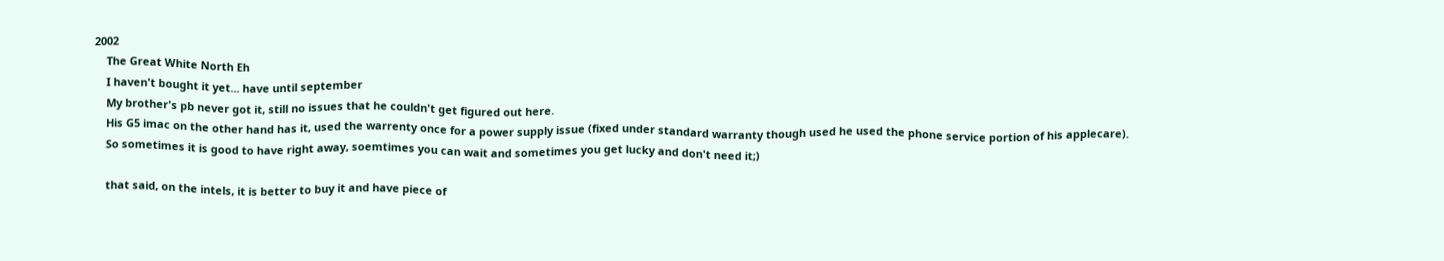2002
    The Great White North Eh
    I haven't bought it yet... have until september
    My brother's pb never got it, still no issues that he couldn't get figured out here.
    His G5 imac on the other hand has it, used the warrenty once for a power supply issue (fixed under standard warranty though used he used the phone service portion of his applecare).
    So sometimes it is good to have right away, soemtimes you can wait and sometimes you get lucky and don't need it;)

    that said, on the intels, it is better to buy it and have piece of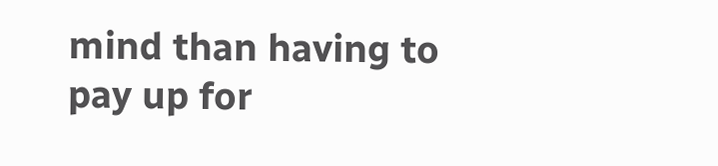mind than having to pay up for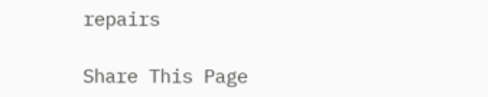repairs

Share This Page